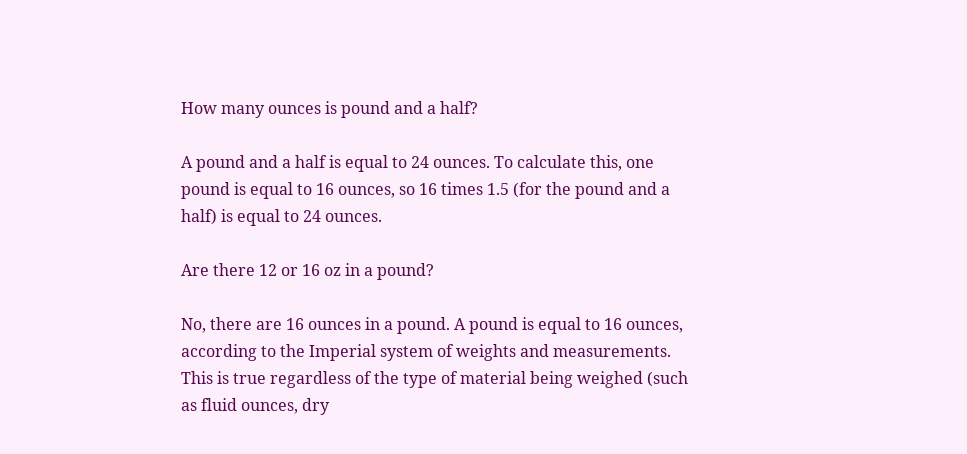How many ounces is pound and a half?

A pound and a half is equal to 24 ounces. To calculate this, one pound is equal to 16 ounces, so 16 times 1.5 (for the pound and a half) is equal to 24 ounces.

Are there 12 or 16 oz in a pound?

No, there are 16 ounces in a pound. A pound is equal to 16 ounces, according to the Imperial system of weights and measurements. This is true regardless of the type of material being weighed (such as fluid ounces, dry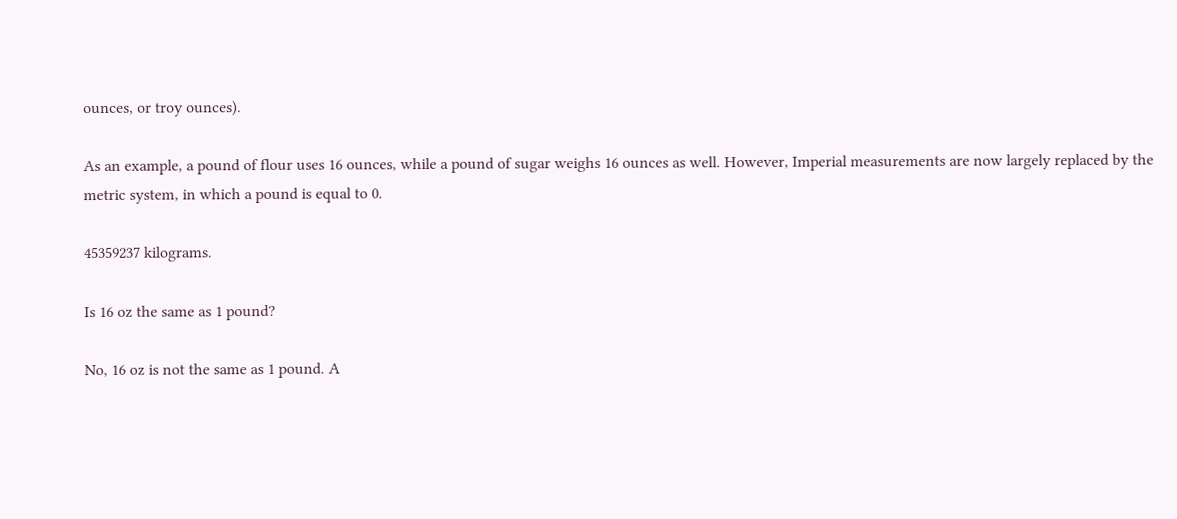ounces, or troy ounces).

As an example, a pound of flour uses 16 ounces, while a pound of sugar weighs 16 ounces as well. However, Imperial measurements are now largely replaced by the metric system, in which a pound is equal to 0.

45359237 kilograms.

Is 16 oz the same as 1 pound?

No, 16 oz is not the same as 1 pound. A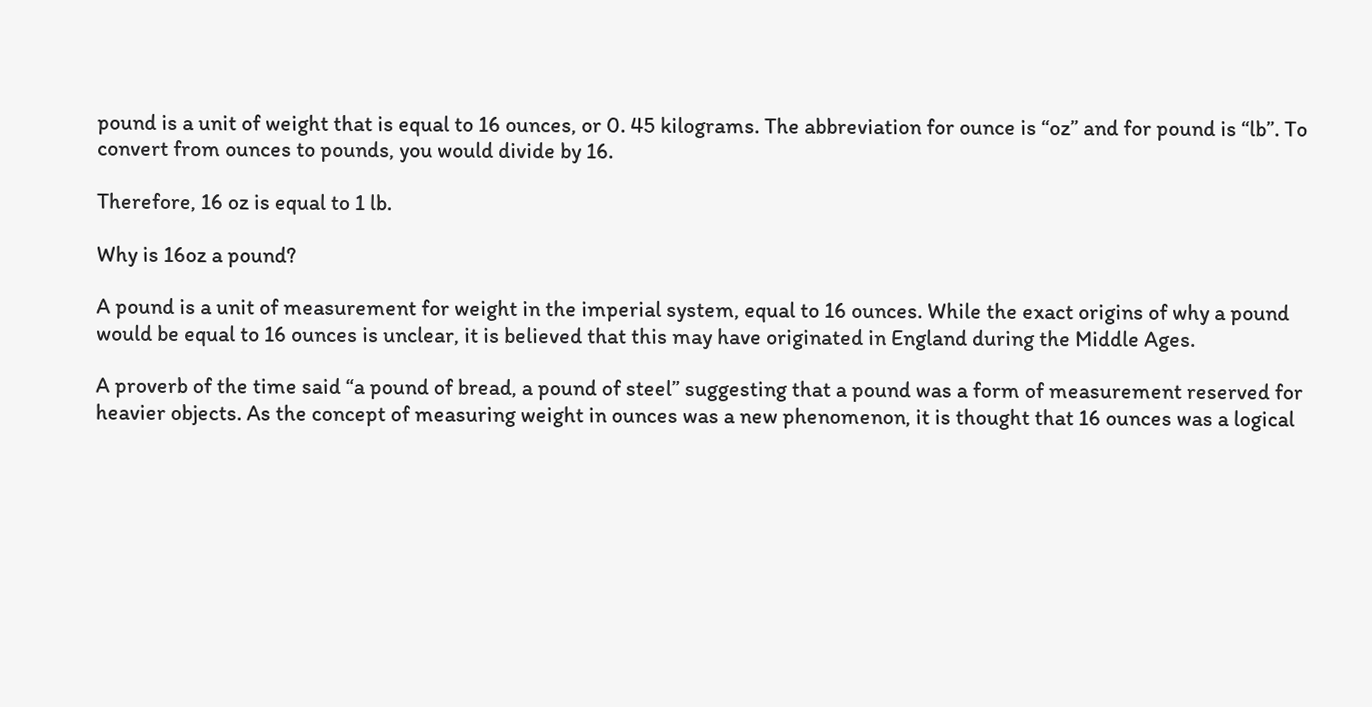pound is a unit of weight that is equal to 16 ounces, or 0. 45 kilograms. The abbreviation for ounce is “oz” and for pound is “lb”. To convert from ounces to pounds, you would divide by 16.

Therefore, 16 oz is equal to 1 lb.

Why is 16oz a pound?

A pound is a unit of measurement for weight in the imperial system, equal to 16 ounces. While the exact origins of why a pound would be equal to 16 ounces is unclear, it is believed that this may have originated in England during the Middle Ages.

A proverb of the time said “a pound of bread, a pound of steel” suggesting that a pound was a form of measurement reserved for heavier objects. As the concept of measuring weight in ounces was a new phenomenon, it is thought that 16 ounces was a logical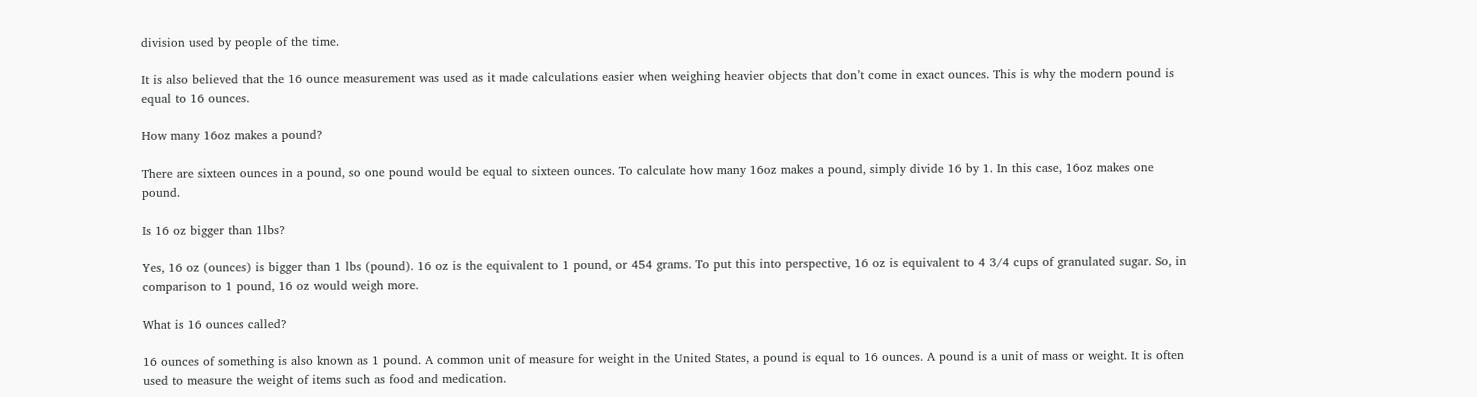division used by people of the time.

It is also believed that the 16 ounce measurement was used as it made calculations easier when weighing heavier objects that don’t come in exact ounces. This is why the modern pound is equal to 16 ounces.

How many 16oz makes a pound?

There are sixteen ounces in a pound, so one pound would be equal to sixteen ounces. To calculate how many 16oz makes a pound, simply divide 16 by 1. In this case, 16oz makes one pound.

Is 16 oz bigger than 1lbs?

Yes, 16 oz (ounces) is bigger than 1 lbs (pound). 16 oz is the equivalent to 1 pound, or 454 grams. To put this into perspective, 16 oz is equivalent to 4 3/4 cups of granulated sugar. So, in comparison to 1 pound, 16 oz would weigh more.

What is 16 ounces called?

16 ounces of something is also known as 1 pound. A common unit of measure for weight in the United States, a pound is equal to 16 ounces. A pound is a unit of mass or weight. It is often used to measure the weight of items such as food and medication.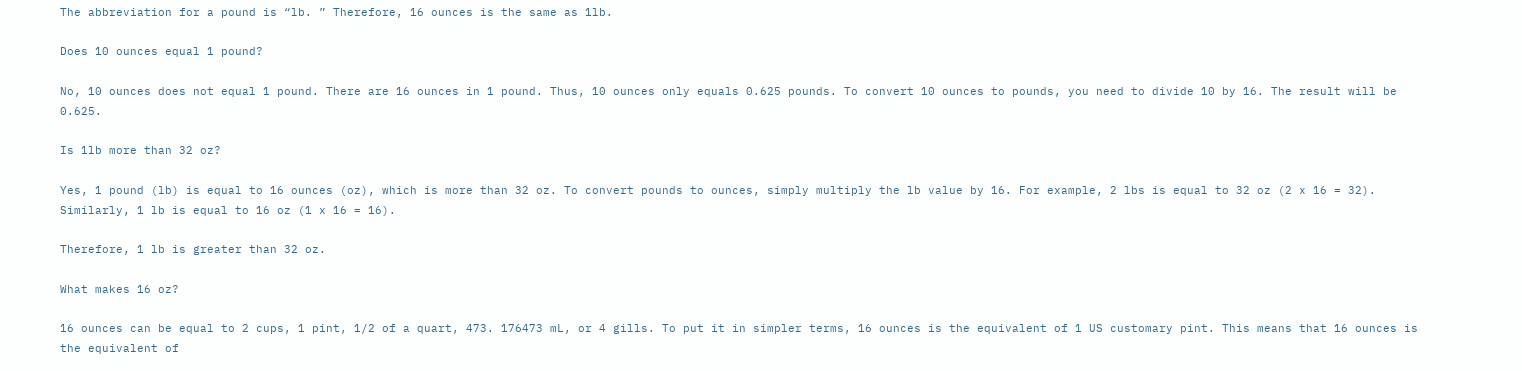The abbreviation for a pound is “lb. ” Therefore, 16 ounces is the same as 1lb.

Does 10 ounces equal 1 pound?

No, 10 ounces does not equal 1 pound. There are 16 ounces in 1 pound. Thus, 10 ounces only equals 0.625 pounds. To convert 10 ounces to pounds, you need to divide 10 by 16. The result will be 0.625.

Is 1lb more than 32 oz?

Yes, 1 pound (lb) is equal to 16 ounces (oz), which is more than 32 oz. To convert pounds to ounces, simply multiply the lb value by 16. For example, 2 lbs is equal to 32 oz (2 x 16 = 32). Similarly, 1 lb is equal to 16 oz (1 x 16 = 16).

Therefore, 1 lb is greater than 32 oz.

What makes 16 oz?

16 ounces can be equal to 2 cups, 1 pint, 1/2 of a quart, 473. 176473 mL, or 4 gills. To put it in simpler terms, 16 ounces is the equivalent of 1 US customary pint. This means that 16 ounces is the equivalent of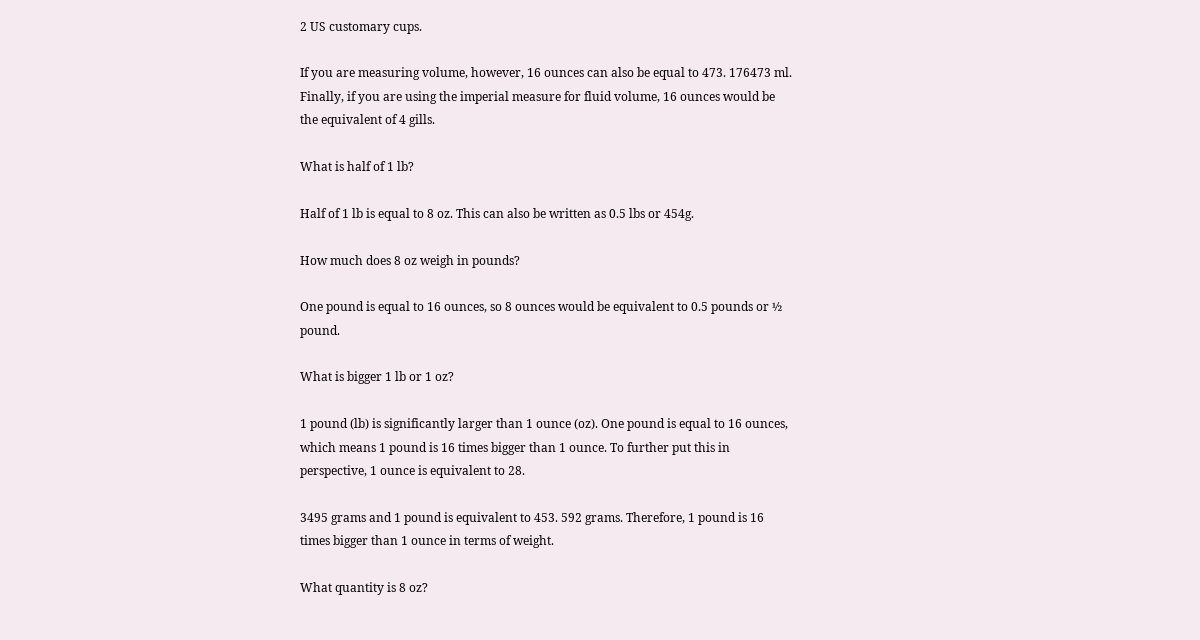2 US customary cups.

If you are measuring volume, however, 16 ounces can also be equal to 473. 176473 ml. Finally, if you are using the imperial measure for fluid volume, 16 ounces would be the equivalent of 4 gills.

What is half of 1 lb?

Half of 1 lb is equal to 8 oz. This can also be written as 0.5 lbs or 454g.

How much does 8 oz weigh in pounds?

One pound is equal to 16 ounces, so 8 ounces would be equivalent to 0.5 pounds or ½ pound.

What is bigger 1 lb or 1 oz?

1 pound (lb) is significantly larger than 1 ounce (oz). One pound is equal to 16 ounces, which means 1 pound is 16 times bigger than 1 ounce. To further put this in perspective, 1 ounce is equivalent to 28.

3495 grams and 1 pound is equivalent to 453. 592 grams. Therefore, 1 pound is 16 times bigger than 1 ounce in terms of weight.

What quantity is 8 oz?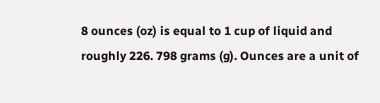8 ounces (oz) is equal to 1 cup of liquid and roughly 226. 798 grams (g). Ounces are a unit of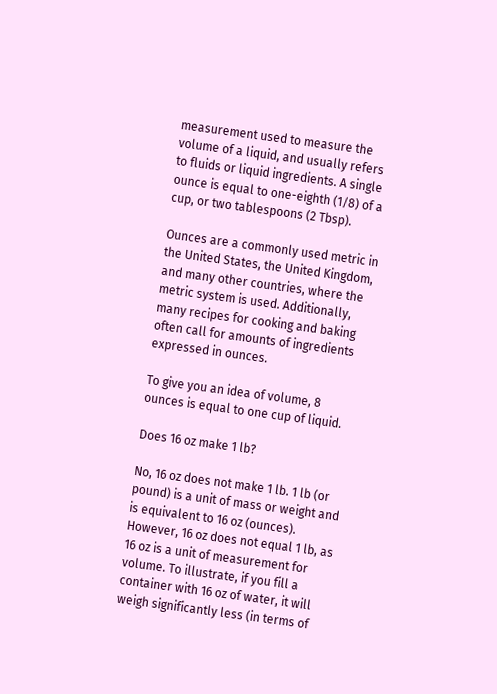measurement used to measure the volume of a liquid, and usually refers to fluids or liquid ingredients. A single ounce is equal to one-eighth (1/8) of a cup, or two tablespoons (2 Tbsp).

Ounces are a commonly used metric in the United States, the United Kingdom, and many other countries, where the metric system is used. Additionally, many recipes for cooking and baking often call for amounts of ingredients expressed in ounces.

To give you an idea of volume, 8 ounces is equal to one cup of liquid.

Does 16 oz make 1 lb?

No, 16 oz does not make 1 lb. 1 lb (or pound) is a unit of mass or weight and is equivalent to 16 oz (ounces). However, 16 oz does not equal 1 lb, as 16 oz is a unit of measurement for volume. To illustrate, if you fill a container with 16 oz of water, it will weigh significantly less (in terms of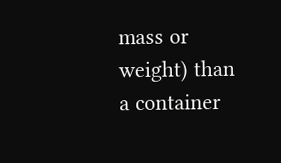mass or weight) than a container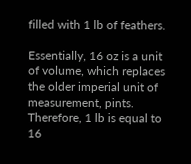filled with 1 lb of feathers.

Essentially, 16 oz is a unit of volume, which replaces the older imperial unit of measurement, pints. Therefore, 1 lb is equal to 16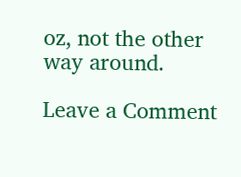oz, not the other way around.

Leave a Comment